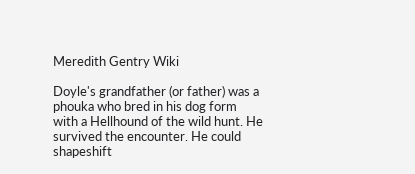Meredith Gentry Wiki

Doyle's grandfather (or father) was a phouka who bred in his dog form with a Hellhound of the wild hunt. He survived the encounter. He could shapeshift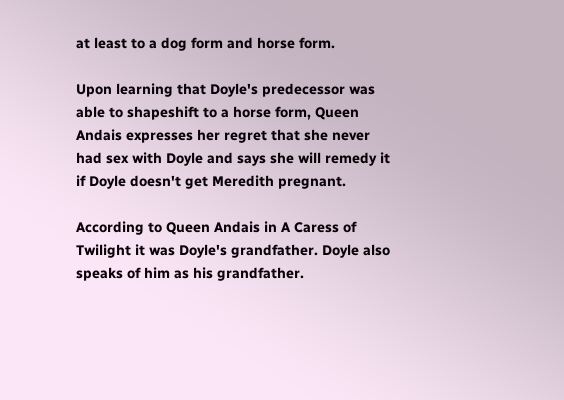at least to a dog form and horse form.

Upon learning that Doyle's predecessor was able to shapeshift to a horse form, Queen Andais expresses her regret that she never had sex with Doyle and says she will remedy it if Doyle doesn't get Meredith pregnant.

According to Queen Andais in A Caress of Twilight it was Doyle's grandfather. Doyle also speaks of him as his grandfather.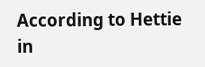According to Hettie in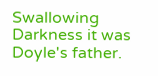Swallowing Darkness it was Doyle's father.